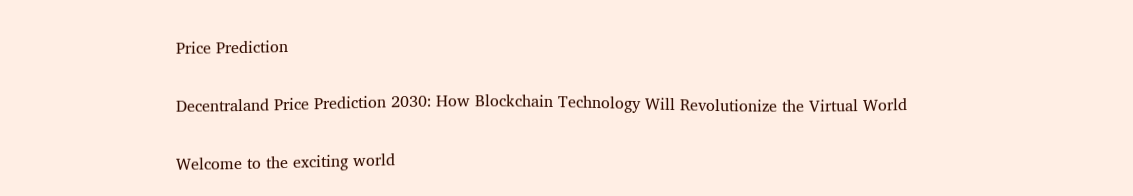Price Prediction

Decentraland Price Prediction 2030: How Blockchain Technology Will Revolutionize the Virtual World

Welcome to the exciting world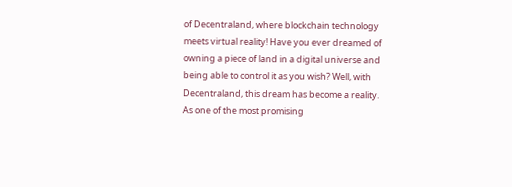of Decentraland, where blockchain technology meets virtual reality! Have you ever dreamed of owning a piece of land in a digital universe and being able to control it as you wish? Well, with Decentraland, this dream has become a reality. As one of the most promising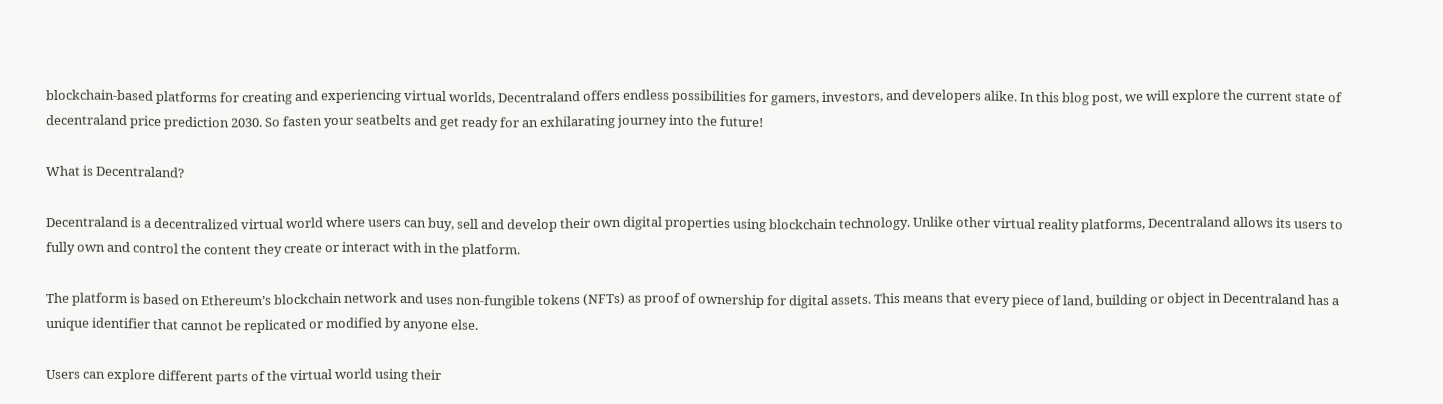blockchain-based platforms for creating and experiencing virtual worlds, Decentraland offers endless possibilities for gamers, investors, and developers alike. In this blog post, we will explore the current state of decentraland price prediction 2030. So fasten your seatbelts and get ready for an exhilarating journey into the future!

What is Decentraland?

Decentraland is a decentralized virtual world where users can buy, sell and develop their own digital properties using blockchain technology. Unlike other virtual reality platforms, Decentraland allows its users to fully own and control the content they create or interact with in the platform.

The platform is based on Ethereum’s blockchain network and uses non-fungible tokens (NFTs) as proof of ownership for digital assets. This means that every piece of land, building or object in Decentraland has a unique identifier that cannot be replicated or modified by anyone else.

Users can explore different parts of the virtual world using their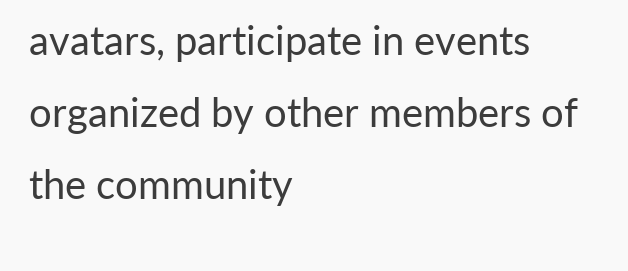avatars, participate in events organized by other members of the community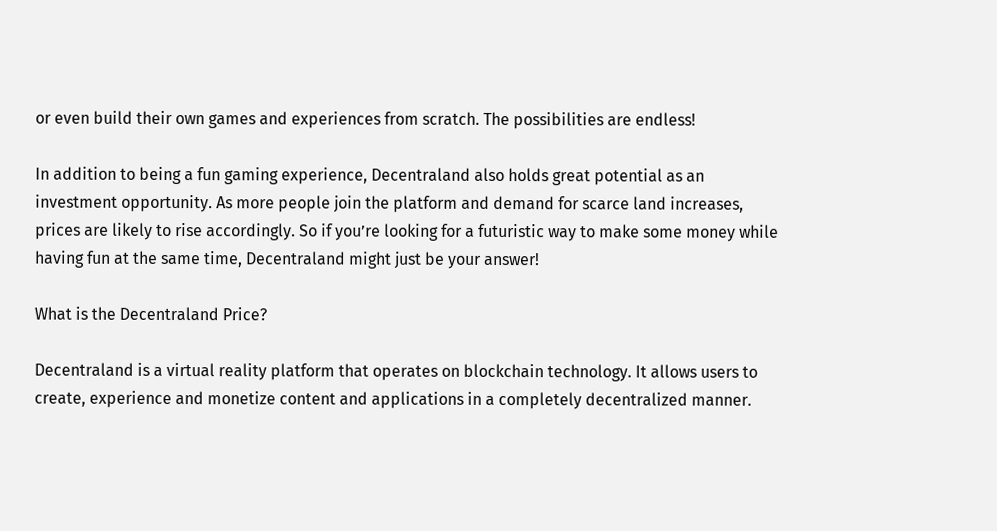or even build their own games and experiences from scratch. The possibilities are endless!

In addition to being a fun gaming experience, Decentraland also holds great potential as an investment opportunity. As more people join the platform and demand for scarce land increases, prices are likely to rise accordingly. So if you’re looking for a futuristic way to make some money while having fun at the same time, Decentraland might just be your answer!

What is the Decentraland Price?

Decentraland is a virtual reality platform that operates on blockchain technology. It allows users to create, experience and monetize content and applications in a completely decentralized manner.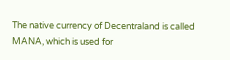The native currency of Decentraland is called MANA, which is used for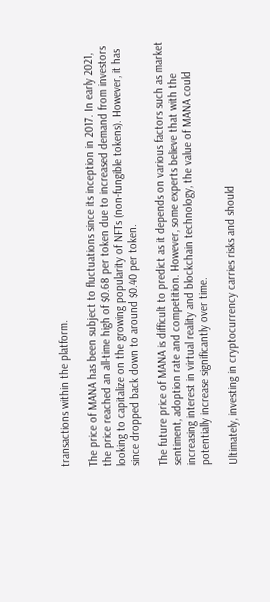transactions within the platform.

The price of MANA has been subject to fluctuations since its inception in 2017. In early 2021, the price reached an all-time high of $0.68 per token due to increased demand from investors looking to capitalize on the growing popularity of NFTs (non-fungible tokens). However, it has since dropped back down to around $0.40 per token.

The future price of MANA is difficult to predict as it depends on various factors such as market sentiment, adoption rate and competition. However, some experts believe that with the increasing interest in virtual reality and blockchain technology, the value of MANA could potentially increase significantly over time.

Ultimately, investing in cryptocurrency carries risks and should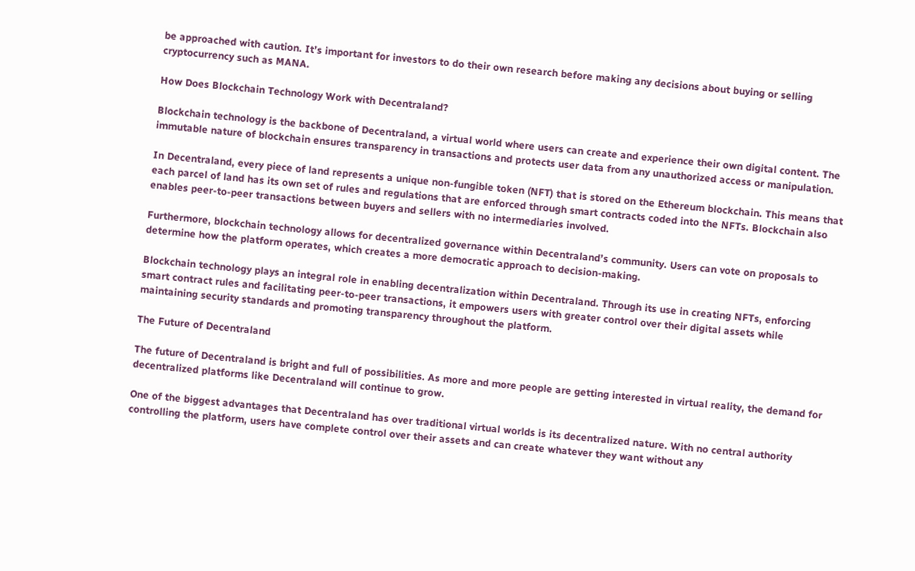be approached with caution. It’s important for investors to do their own research before making any decisions about buying or selling cryptocurrency such as MANA.

How Does Blockchain Technology Work with Decentraland?

Blockchain technology is the backbone of Decentraland, a virtual world where users can create and experience their own digital content. The immutable nature of blockchain ensures transparency in transactions and protects user data from any unauthorized access or manipulation.

In Decentraland, every piece of land represents a unique non-fungible token (NFT) that is stored on the Ethereum blockchain. This means that each parcel of land has its own set of rules and regulations that are enforced through smart contracts coded into the NFTs. Blockchain also enables peer-to-peer transactions between buyers and sellers with no intermediaries involved.

Furthermore, blockchain technology allows for decentralized governance within Decentraland’s community. Users can vote on proposals to determine how the platform operates, which creates a more democratic approach to decision-making.

Blockchain technology plays an integral role in enabling decentralization within Decentraland. Through its use in creating NFTs, enforcing smart contract rules and facilitating peer-to-peer transactions, it empowers users with greater control over their digital assets while maintaining security standards and promoting transparency throughout the platform.

The Future of Decentraland

The future of Decentraland is bright and full of possibilities. As more and more people are getting interested in virtual reality, the demand for decentralized platforms like Decentraland will continue to grow.

One of the biggest advantages that Decentraland has over traditional virtual worlds is its decentralized nature. With no central authority controlling the platform, users have complete control over their assets and can create whatever they want without any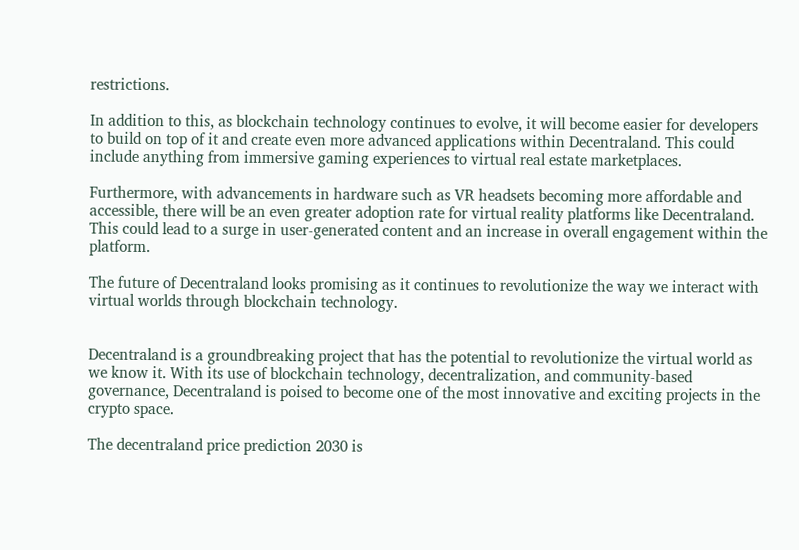restrictions.

In addition to this, as blockchain technology continues to evolve, it will become easier for developers to build on top of it and create even more advanced applications within Decentraland. This could include anything from immersive gaming experiences to virtual real estate marketplaces.

Furthermore, with advancements in hardware such as VR headsets becoming more affordable and accessible, there will be an even greater adoption rate for virtual reality platforms like Decentraland. This could lead to a surge in user-generated content and an increase in overall engagement within the platform.

The future of Decentraland looks promising as it continues to revolutionize the way we interact with virtual worlds through blockchain technology.


Decentraland is a groundbreaking project that has the potential to revolutionize the virtual world as we know it. With its use of blockchain technology, decentralization, and community-based governance, Decentraland is poised to become one of the most innovative and exciting projects in the crypto space.

The decentraland price prediction 2030 is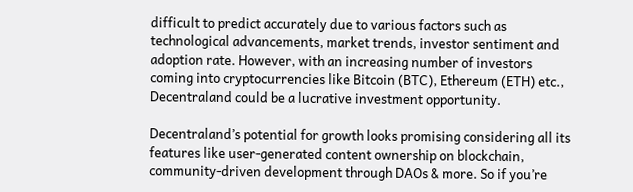difficult to predict accurately due to various factors such as technological advancements, market trends, investor sentiment and adoption rate. However, with an increasing number of investors coming into cryptocurrencies like Bitcoin (BTC), Ethereum (ETH) etc., Decentraland could be a lucrative investment opportunity.

Decentraland’s potential for growth looks promising considering all its features like user-generated content ownership on blockchain, community-driven development through DAOs & more. So if you’re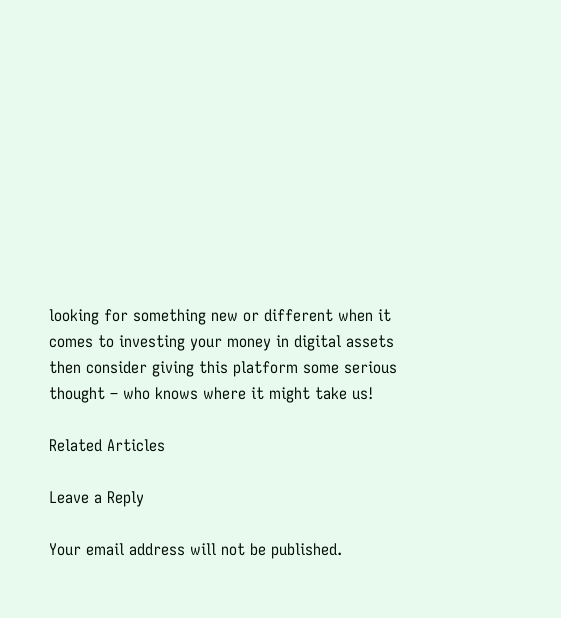looking for something new or different when it comes to investing your money in digital assets then consider giving this platform some serious thought – who knows where it might take us!

Related Articles

Leave a Reply

Your email address will not be published.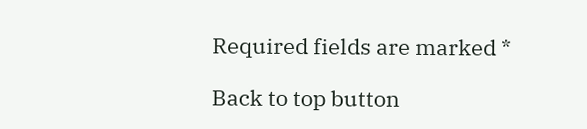Required fields are marked *

Back to top button